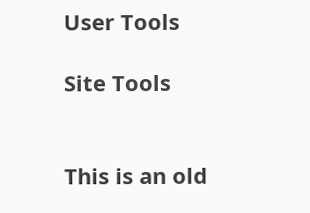User Tools

Site Tools


This is an old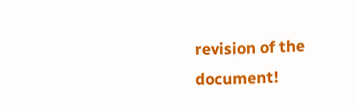revision of the document!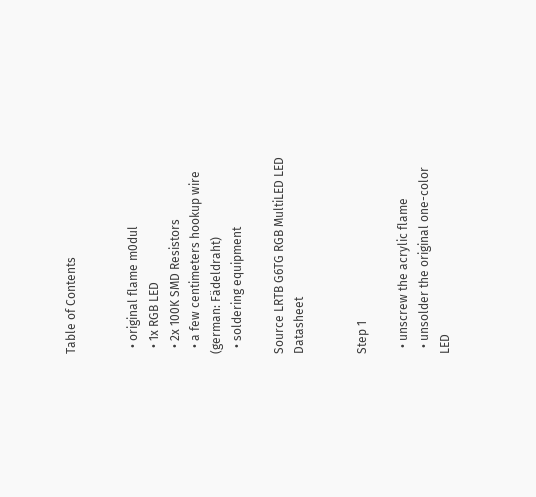Table of Contents


  • original flame m0dul
  • 1x RGB LED
  • 2x 100K SMD Resistors
  • a few centimeters hookup wire (german: Fädeldraht)
  • soldering equipment

Source LRTB G6TG RGB MultiLED LED Datasheet


Step 1

  • unscrew the acrylic flame
  • unsolder the original one-color LED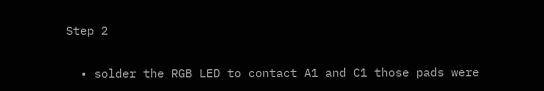Step 2

  • solder the RGB LED to contact A1 and C1 those pads were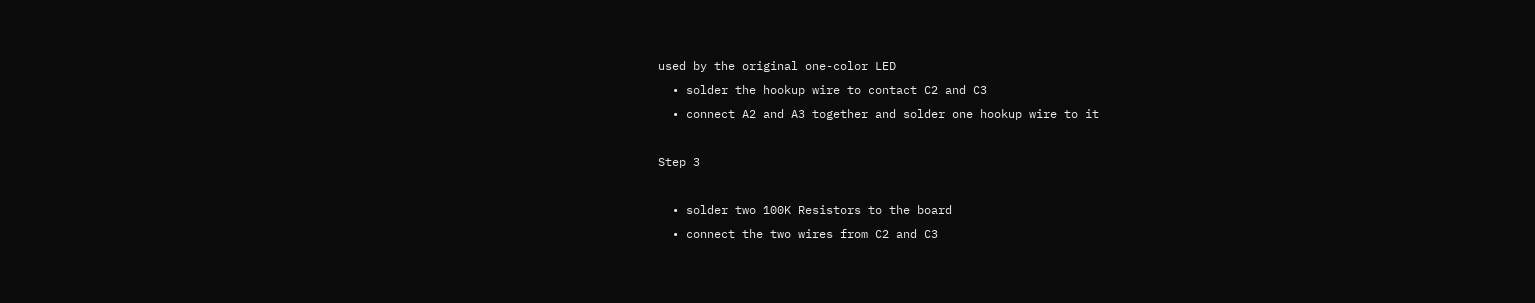used by the original one-color LED
  • solder the hookup wire to contact C2 and C3
  • connect A2 and A3 together and solder one hookup wire to it

Step 3

  • solder two 100K Resistors to the board
  • connect the two wires from C2 and C3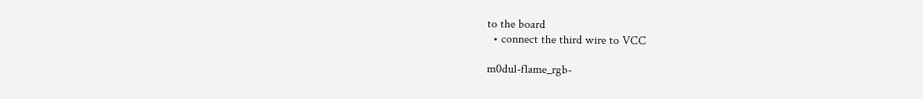to the board
  • connect the third wire to VCC

m0dul-flame_rgb-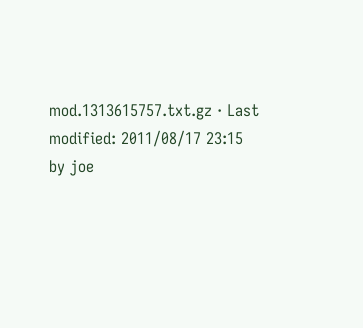mod.1313615757.txt.gz · Last modified: 2011/08/17 23:15 by joe